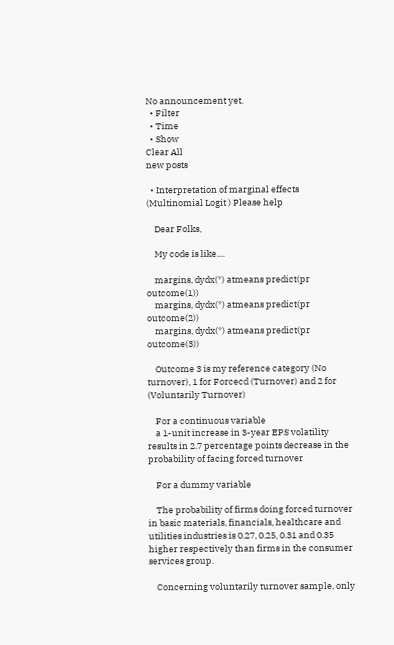No announcement yet.
  • Filter
  • Time
  • Show
Clear All
new posts

  • Interpretation of marginal effects (Multinomial Logit ) Please help

    Dear Folks,

    My code is like....

    margins, dydx(*) atmeans predict(pr outcome(1))
    margins, dydx(*) atmeans predict(pr outcome(2))
    margins, dydx(*) atmeans predict(pr outcome(3))

    Outcome 3 is my reference category (No turnover), 1 for Forcecd (Turnover) and 2 for (Voluntarily Turnover)

    For a continuous variable
    a 1-unit increase in 3-year EPS volatility results in 2.7 percentage points decrease in the probability of facing forced turnover

    For a dummy variable

    The probability of firms doing forced turnover in basic materials, financials, healthcare and utilities industries is 0.27, 0.25, 0.31 and 0.35 higher respectively than firms in the consumer services group.

    Concerning voluntarily turnover sample, only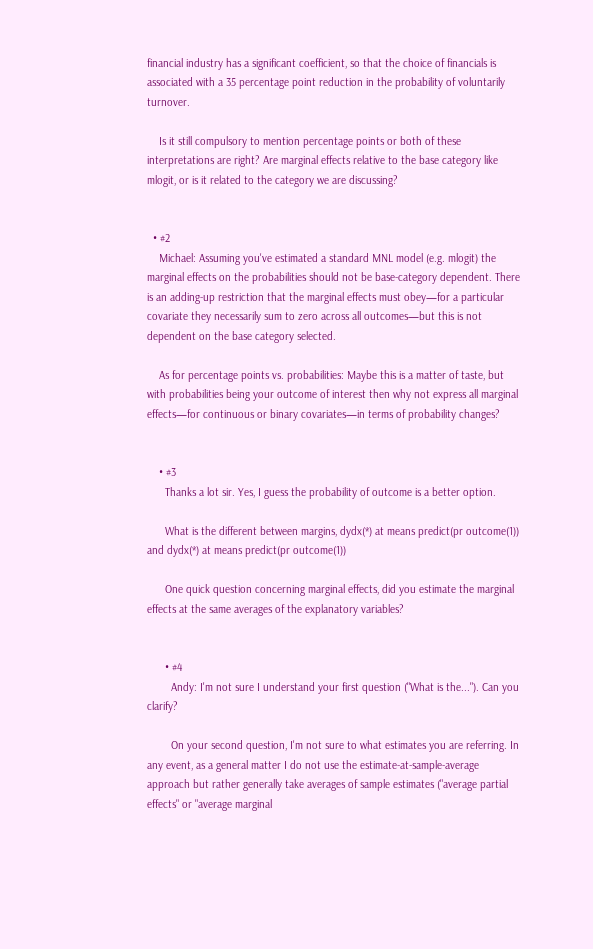financial industry has a significant coefficient, so that the choice of financials is associated with a 35 percentage point reduction in the probability of voluntarily turnover.

    Is it still compulsory to mention percentage points or both of these interpretations are right? Are marginal effects relative to the base category like mlogit, or is it related to the category we are discussing?


  • #2
    Michael: Assuming you've estimated a standard MNL model (e.g. mlogit) the marginal effects on the probabilities should not be base-category dependent. There is an adding-up restriction that the marginal effects must obey—for a particular covariate they necessarily sum to zero across all outcomes—but this is not dependent on the base category selected.

    As for percentage points vs. probabilities: Maybe this is a matter of taste, but with probabilities being your outcome of interest then why not express all marginal effects—for continuous or binary covariates—in terms of probability changes?


    • #3
      Thanks a lot sir. Yes, I guess the probability of outcome is a better option.

      What is the different between margins, dydx(*) at means predict(pr outcome(1)) and dydx(*) at means predict(pr outcome(1))

      One quick question concerning marginal effects, did you estimate the marginal effects at the same averages of the explanatory variables?


      • #4
        Andy: I'm not sure I understand your first question ("What is the..."). Can you clarify?

        On your second question, I'm not sure to what estimates you are referring. In any event, as a general matter I do not use the estimate-at-sample-average approach but rather generally take averages of sample estimates ("average partial effects" or "average marginal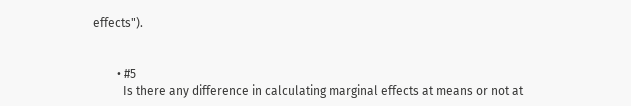effects").


        • #5
          Is there any difference in calculating marginal effects at means or not at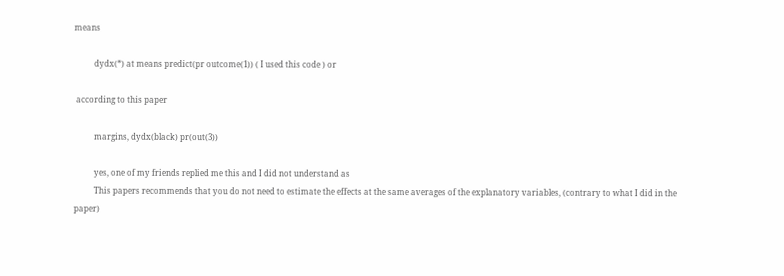means

          dydx(*) at means predict(pr outcome(1)) ( I used this code ) or

 according to this paper

          margins, dydx(black) pr(out(3))

          yes, one of my friends replied me this and I did not understand as
          This papers recommends that you do not need to estimate the effects at the same averages of the explanatory variables, (contrary to what I did in the paper)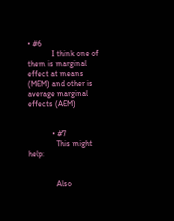• #6
            I think one of them is marginal effect at means (MEM) and other is average marginal effects (AEM)


            • #7
              This might help:


              Also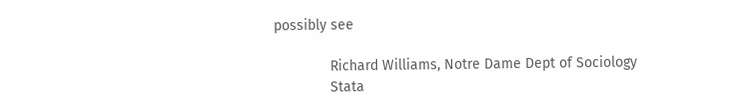possibly see

              Richard Williams, Notre Dame Dept of Sociology
              Stata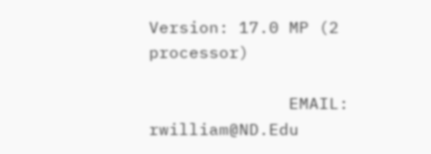Version: 17.0 MP (2 processor)

              EMAIL: rwilliam@ND.Edu